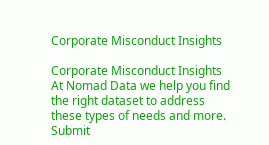Corporate Misconduct Insights

Corporate Misconduct Insights
At Nomad Data we help you find the right dataset to address these types of needs and more. Submit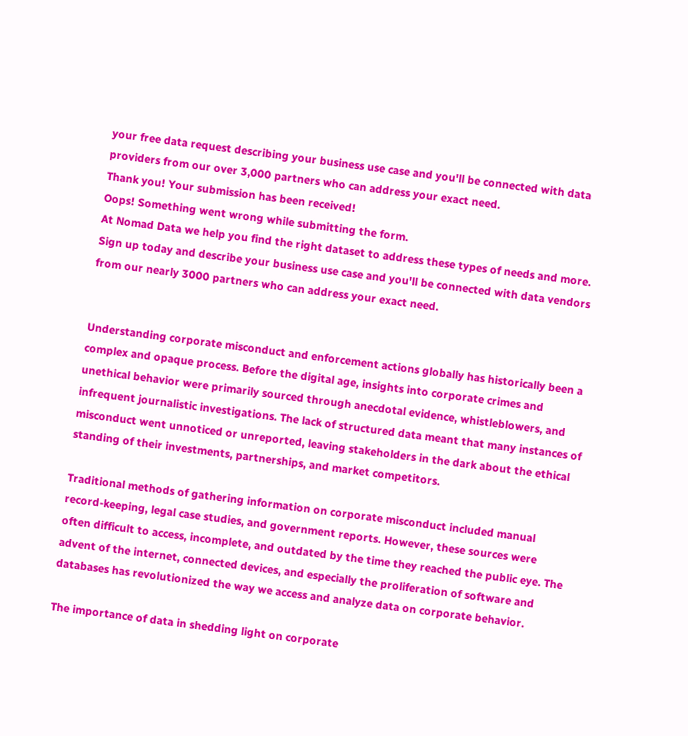your free data request describing your business use case and you'll be connected with data providers from our over 3,000 partners who can address your exact need.
Thank you! Your submission has been received!
Oops! Something went wrong while submitting the form.
At Nomad Data we help you find the right dataset to address these types of needs and more. Sign up today and describe your business use case and you'll be connected with data vendors from our nearly 3000 partners who can address your exact need.


Understanding corporate misconduct and enforcement actions globally has historically been a complex and opaque process. Before the digital age, insights into corporate crimes and unethical behavior were primarily sourced through anecdotal evidence, whistleblowers, and infrequent journalistic investigations. The lack of structured data meant that many instances of misconduct went unnoticed or unreported, leaving stakeholders in the dark about the ethical standing of their investments, partnerships, and market competitors.

Traditional methods of gathering information on corporate misconduct included manual record-keeping, legal case studies, and government reports. However, these sources were often difficult to access, incomplete, and outdated by the time they reached the public eye. The advent of the internet, connected devices, and especially the proliferation of software and databases has revolutionized the way we access and analyze data on corporate behavior.

The importance of data in shedding light on corporate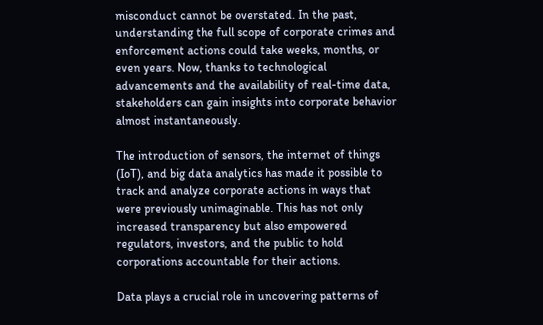misconduct cannot be overstated. In the past, understanding the full scope of corporate crimes and enforcement actions could take weeks, months, or even years. Now, thanks to technological advancements and the availability of real-time data, stakeholders can gain insights into corporate behavior almost instantaneously.

The introduction of sensors, the internet of things (IoT), and big data analytics has made it possible to track and analyze corporate actions in ways that were previously unimaginable. This has not only increased transparency but also empowered regulators, investors, and the public to hold corporations accountable for their actions.

Data plays a crucial role in uncovering patterns of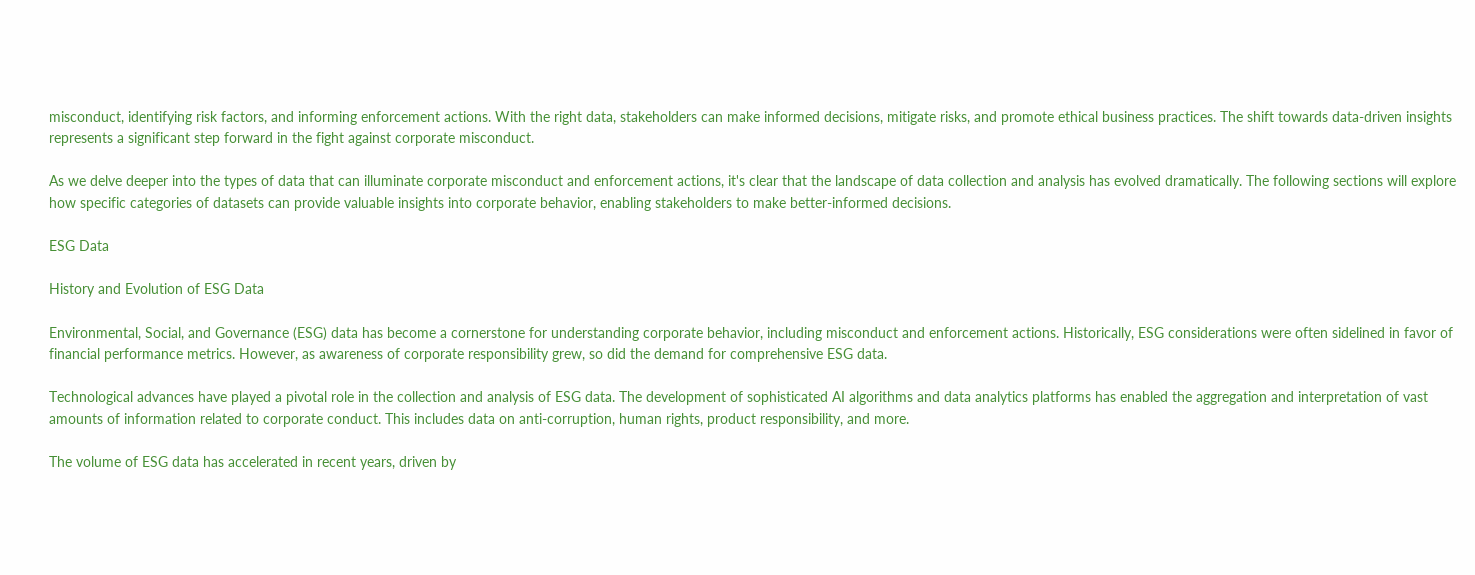misconduct, identifying risk factors, and informing enforcement actions. With the right data, stakeholders can make informed decisions, mitigate risks, and promote ethical business practices. The shift towards data-driven insights represents a significant step forward in the fight against corporate misconduct.

As we delve deeper into the types of data that can illuminate corporate misconduct and enforcement actions, it's clear that the landscape of data collection and analysis has evolved dramatically. The following sections will explore how specific categories of datasets can provide valuable insights into corporate behavior, enabling stakeholders to make better-informed decisions.

ESG Data

History and Evolution of ESG Data

Environmental, Social, and Governance (ESG) data has become a cornerstone for understanding corporate behavior, including misconduct and enforcement actions. Historically, ESG considerations were often sidelined in favor of financial performance metrics. However, as awareness of corporate responsibility grew, so did the demand for comprehensive ESG data.

Technological advances have played a pivotal role in the collection and analysis of ESG data. The development of sophisticated AI algorithms and data analytics platforms has enabled the aggregation and interpretation of vast amounts of information related to corporate conduct. This includes data on anti-corruption, human rights, product responsibility, and more.

The volume of ESG data has accelerated in recent years, driven by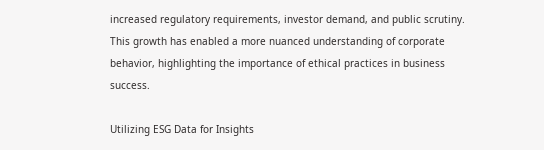increased regulatory requirements, investor demand, and public scrutiny. This growth has enabled a more nuanced understanding of corporate behavior, highlighting the importance of ethical practices in business success.

Utilizing ESG Data for Insights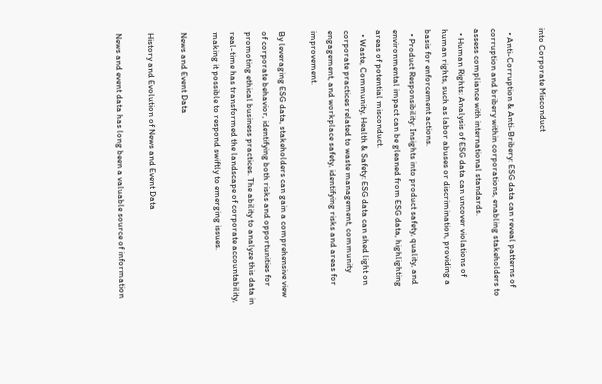into Corporate Misconduct

  • Anti-Corruption & Anti-Bribery: ESG data can reveal patterns of corruption and bribery within corporations, enabling stakeholders to assess compliance with international standards.
  • Human Rights: Analysis of ESG data can uncover violations of human rights, such as labor abuses or discrimination, providing a basis for enforcement actions.
  • Product Responsibility: Insights into product safety, quality, and environmental impact can be gleaned from ESG data, highlighting areas of potential misconduct.
  • Waste, Community, Health & Safety: ESG data can shed light on corporate practices related to waste management, community engagement, and workplace safety, identifying risks and areas for improvement.

By leveraging ESG data, stakeholders can gain a comprehensive view of corporate behavior, identifying both risks and opportunities for promoting ethical business practices. The ability to analyze this data in real-time has transformed the landscape of corporate accountability, making it possible to respond swiftly to emerging issues.

News and Event Data

History and Evolution of News and Event Data

News and event data has long been a valuable source of information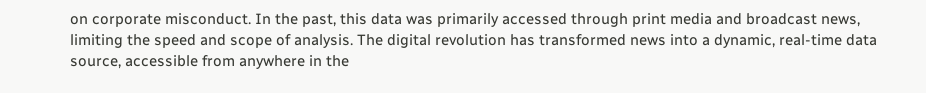on corporate misconduct. In the past, this data was primarily accessed through print media and broadcast news, limiting the speed and scope of analysis. The digital revolution has transformed news into a dynamic, real-time data source, accessible from anywhere in the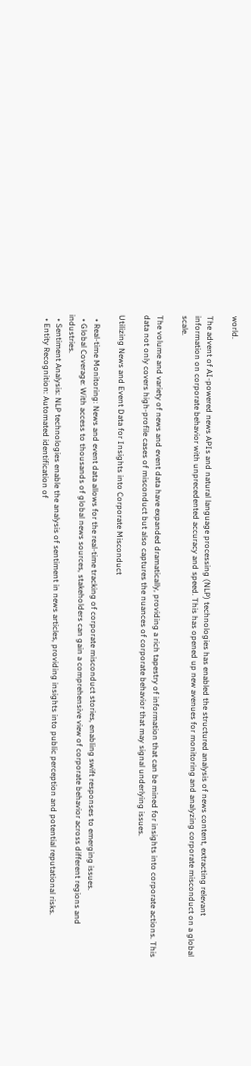world.

The advent of AI-powered news APIs and natural language processing (NLP) technologies has enabled the structured analysis of news content, extracting relevant information on corporate behavior with unprecedented accuracy and speed. This has opened up new avenues for monitoring and analyzing corporate misconduct on a global scale.

The volume and variety of news and event data have expanded dramatically, providing a rich tapestry of information that can be mined for insights into corporate actions. This data not only covers high-profile cases of misconduct but also captures the nuances of corporate behavior that may signal underlying issues.

Utilizing News and Event Data for Insights into Corporate Misconduct

  • Real-time Monitoring: News and event data allows for the real-time tracking of corporate misconduct stories, enabling swift responses to emerging issues.
  • Global Coverage: With access to thousands of global news sources, stakeholders can gain a comprehensive view of corporate behavior across different regions and industries.
  • Sentiment Analysis: NLP technologies enable the analysis of sentiment in news articles, providing insights into public perception and potential reputational risks.
  • Entity Recognition: Automated identification of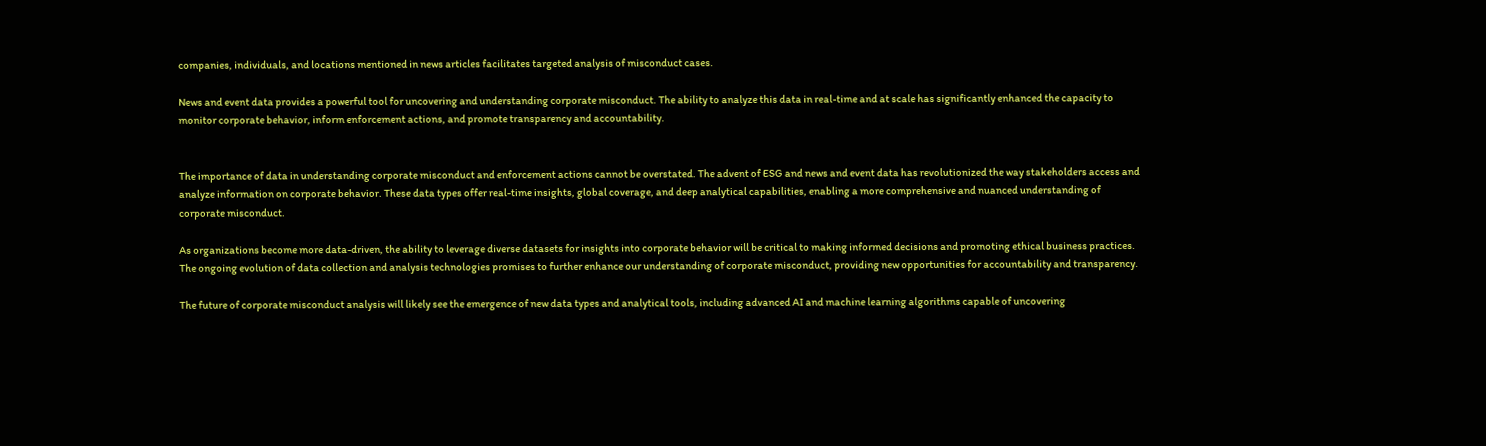companies, individuals, and locations mentioned in news articles facilitates targeted analysis of misconduct cases.

News and event data provides a powerful tool for uncovering and understanding corporate misconduct. The ability to analyze this data in real-time and at scale has significantly enhanced the capacity to monitor corporate behavior, inform enforcement actions, and promote transparency and accountability.


The importance of data in understanding corporate misconduct and enforcement actions cannot be overstated. The advent of ESG and news and event data has revolutionized the way stakeholders access and analyze information on corporate behavior. These data types offer real-time insights, global coverage, and deep analytical capabilities, enabling a more comprehensive and nuanced understanding of corporate misconduct.

As organizations become more data-driven, the ability to leverage diverse datasets for insights into corporate behavior will be critical to making informed decisions and promoting ethical business practices. The ongoing evolution of data collection and analysis technologies promises to further enhance our understanding of corporate misconduct, providing new opportunities for accountability and transparency.

The future of corporate misconduct analysis will likely see the emergence of new data types and analytical tools, including advanced AI and machine learning algorithms capable of uncovering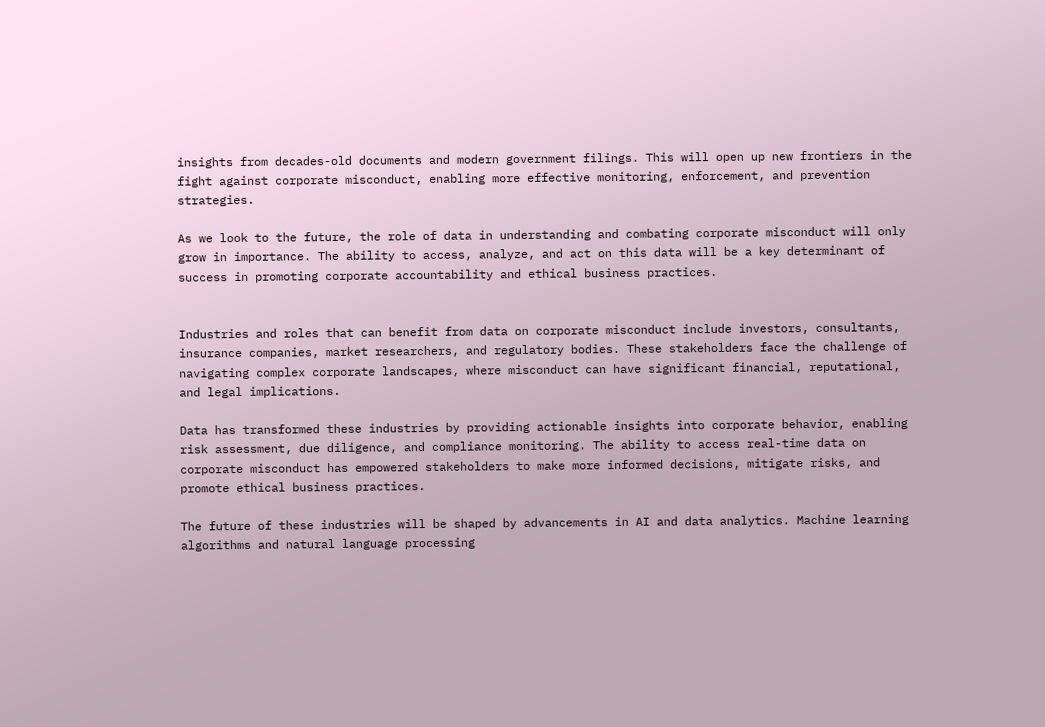insights from decades-old documents and modern government filings. This will open up new frontiers in the fight against corporate misconduct, enabling more effective monitoring, enforcement, and prevention strategies.

As we look to the future, the role of data in understanding and combating corporate misconduct will only grow in importance. The ability to access, analyze, and act on this data will be a key determinant of success in promoting corporate accountability and ethical business practices.


Industries and roles that can benefit from data on corporate misconduct include investors, consultants, insurance companies, market researchers, and regulatory bodies. These stakeholders face the challenge of navigating complex corporate landscapes, where misconduct can have significant financial, reputational, and legal implications.

Data has transformed these industries by providing actionable insights into corporate behavior, enabling risk assessment, due diligence, and compliance monitoring. The ability to access real-time data on corporate misconduct has empowered stakeholders to make more informed decisions, mitigate risks, and promote ethical business practices.

The future of these industries will be shaped by advancements in AI and data analytics. Machine learning algorithms and natural language processing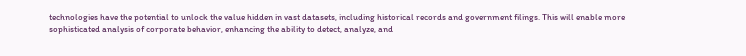technologies have the potential to unlock the value hidden in vast datasets, including historical records and government filings. This will enable more sophisticated analysis of corporate behavior, enhancing the ability to detect, analyze, and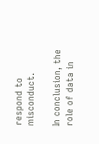respond to misconduct.

In conclusion, the role of data in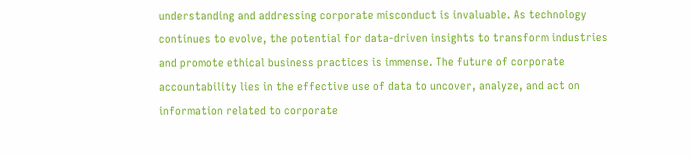understanding and addressing corporate misconduct is invaluable. As technology continues to evolve, the potential for data-driven insights to transform industries and promote ethical business practices is immense. The future of corporate accountability lies in the effective use of data to uncover, analyze, and act on information related to corporate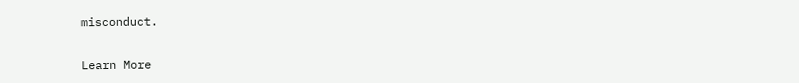misconduct.

Learn More